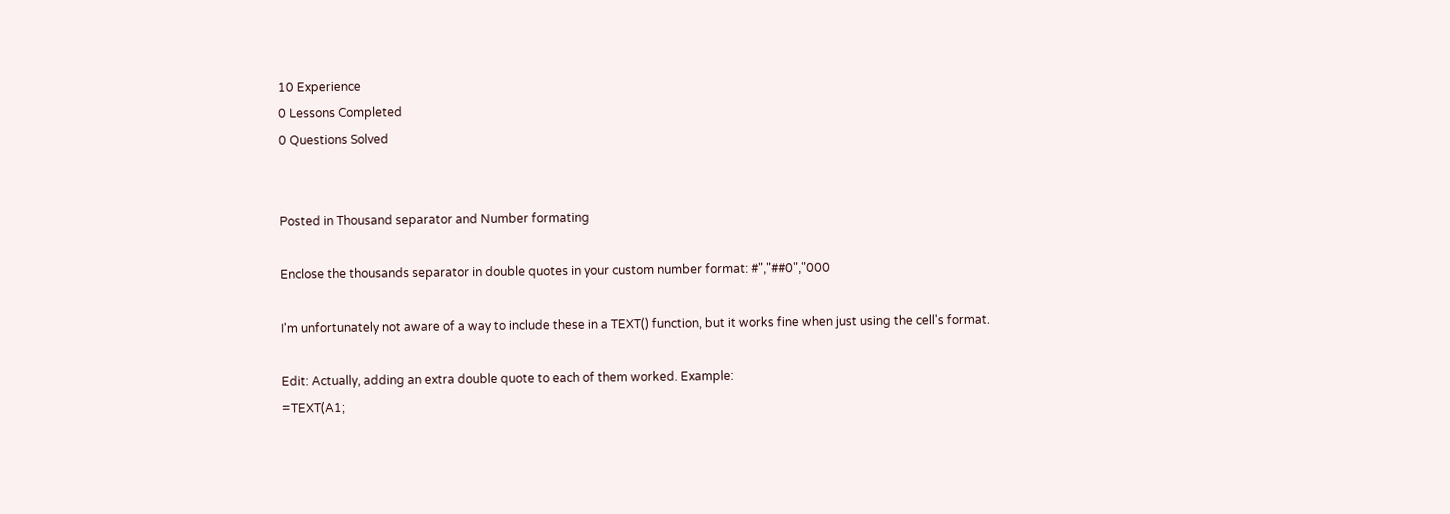10 Experience
0 Lessons Completed
0 Questions Solved


Posted in Thousand separator and Number formating

Enclose the thousands separator in double quotes in your custom number format: #","##0","000

I'm unfortunately not aware of a way to include these in a TEXT() function, but it works fine when just using the cell's format.

Edit: Actually, adding an extra double quote to each of them worked. Example:
=TEXT(A1;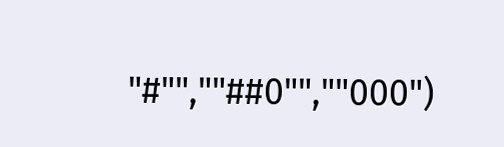"#"",""##0"",""000")